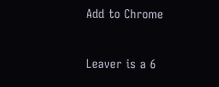Add to Chrome


Leaver is a 6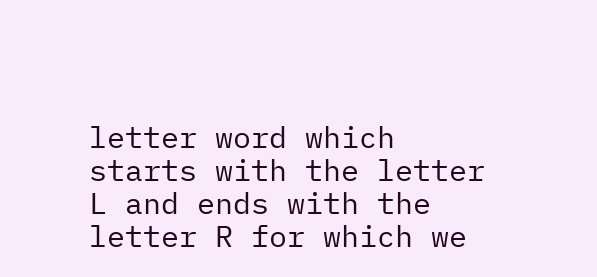letter word which starts with the letter L and ends with the letter R for which we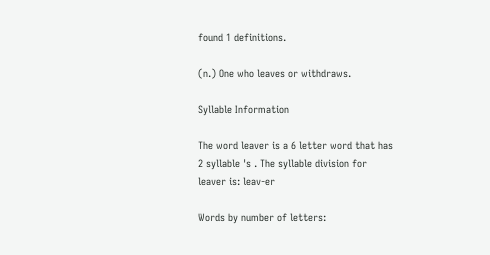found 1 definitions.

(n.) One who leaves or withdraws.

Syllable Information

The word leaver is a 6 letter word that has 2 syllable 's . The syllable division for leaver is: leav-er

Words by number of letters: